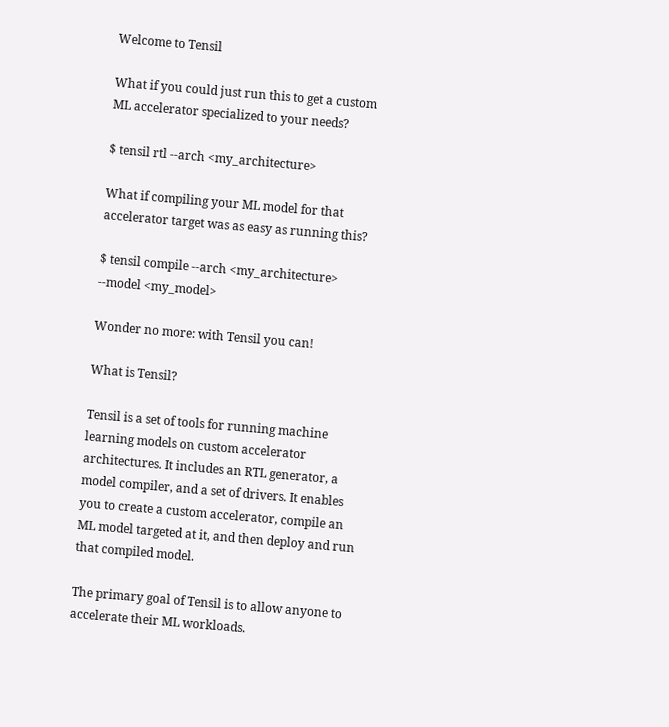Welcome to Tensil

What if you could just run this to get a custom ML accelerator specialized to your needs?

$ tensil rtl --arch <my_architecture>

What if compiling your ML model for that accelerator target was as easy as running this?

$ tensil compile --arch <my_architecture> --model <my_model>

Wonder no more: with Tensil you can!

What is Tensil?

Tensil is a set of tools for running machine learning models on custom accelerator architectures. It includes an RTL generator, a model compiler, and a set of drivers. It enables you to create a custom accelerator, compile an ML model targeted at it, and then deploy and run that compiled model.

The primary goal of Tensil is to allow anyone to accelerate their ML workloads.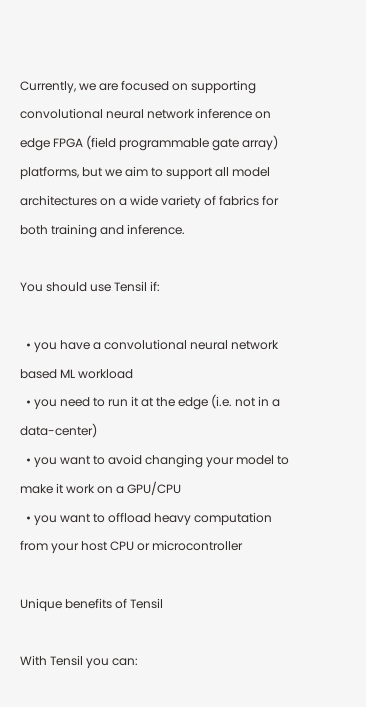Currently, we are focused on supporting convolutional neural network inference on edge FPGA (field programmable gate array) platforms, but we aim to support all model architectures on a wide variety of fabrics for both training and inference.

You should use Tensil if:

  • you have a convolutional neural network based ML workload
  • you need to run it at the edge (i.e. not in a data-center)
  • you want to avoid changing your model to make it work on a GPU/CPU
  • you want to offload heavy computation from your host CPU or microcontroller

Unique benefits of Tensil

With Tensil you can: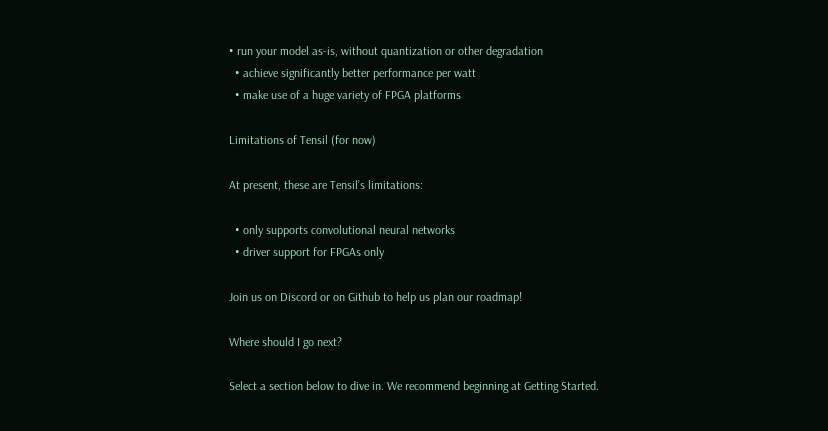• run your model as-is, without quantization or other degradation
  • achieve significantly better performance per watt
  • make use of a huge variety of FPGA platforms

Limitations of Tensil (for now)

At present, these are Tensil’s limitations:

  • only supports convolutional neural networks
  • driver support for FPGAs only

Join us on Discord or on Github to help us plan our roadmap!

Where should I go next?

Select a section below to dive in. We recommend beginning at Getting Started.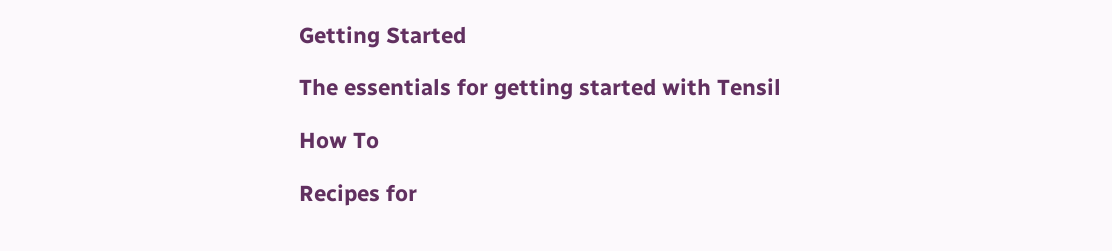Getting Started

The essentials for getting started with Tensil

How To

Recipes for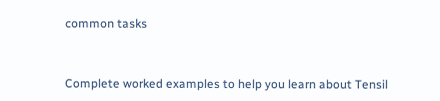common tasks


Complete worked examples to help you learn about Tensil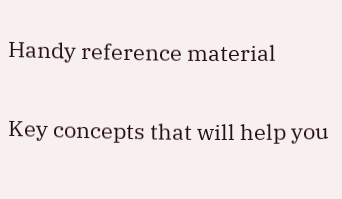Handy reference material


Key concepts that will help you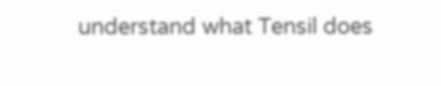understand what Tensil does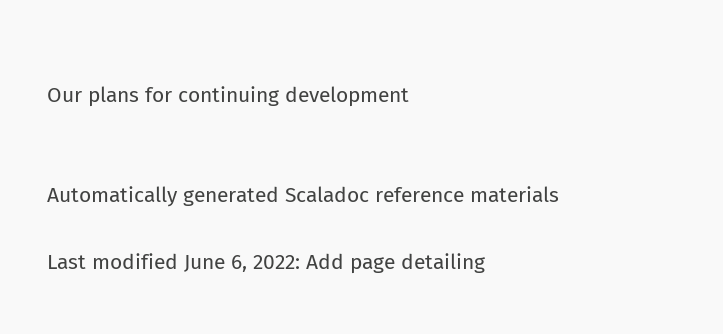Our plans for continuing development


Automatically generated Scaladoc reference materials

Last modified June 6, 2022: Add page detailing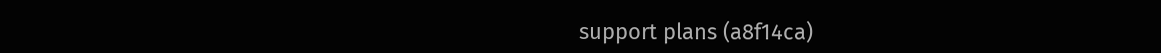support plans (a8f14ca)